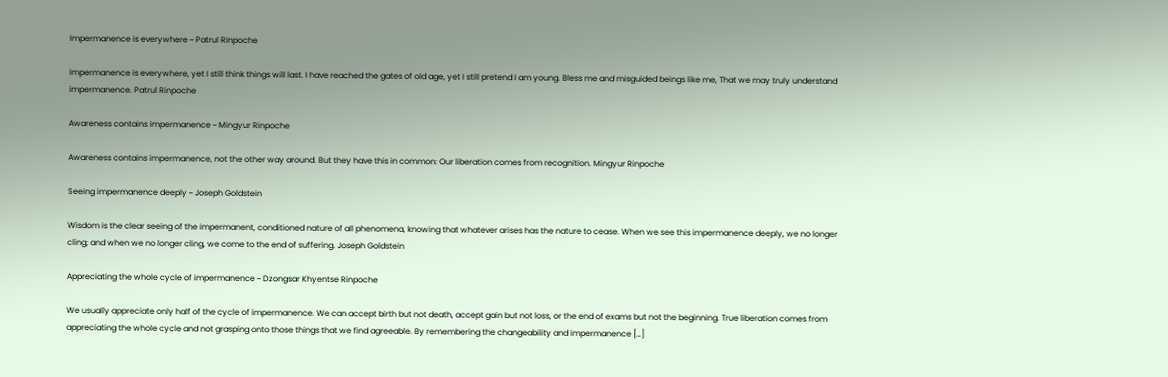Impermanence is everywhere ~ Patrul Rinpoche

Impermanence is everywhere, yet I still think things will last. I have reached the gates of old age, yet I still pretend I am young. Bless me and misguided beings like me, That we may truly understand impermanence. Patrul Rinpoche

Awareness contains impermanence ~ Mingyur Rinpoche

Awareness contains impermanence, not the other way around. But they have this in common: Our liberation comes from recognition. Mingyur Rinpoche

Seeing impermanence deeply ~ Joseph Goldstein

Wisdom is the clear seeing of the impermanent, conditioned nature of all phenomena, knowing that whatever arises has the nature to cease. When we see this impermanence deeply, we no longer cling; and when we no longer cling, we come to the end of suffering. Joseph Goldstein

Appreciating the whole cycle of impermanence ~ Dzongsar Khyentse Rinpoche

We usually appreciate only half of the cycle of impermanence. We can accept birth but not death, accept gain but not loss, or the end of exams but not the beginning. True liberation comes from appreciating the whole cycle and not grasping onto those things that we find agreeable. By remembering the changeability and impermanence […]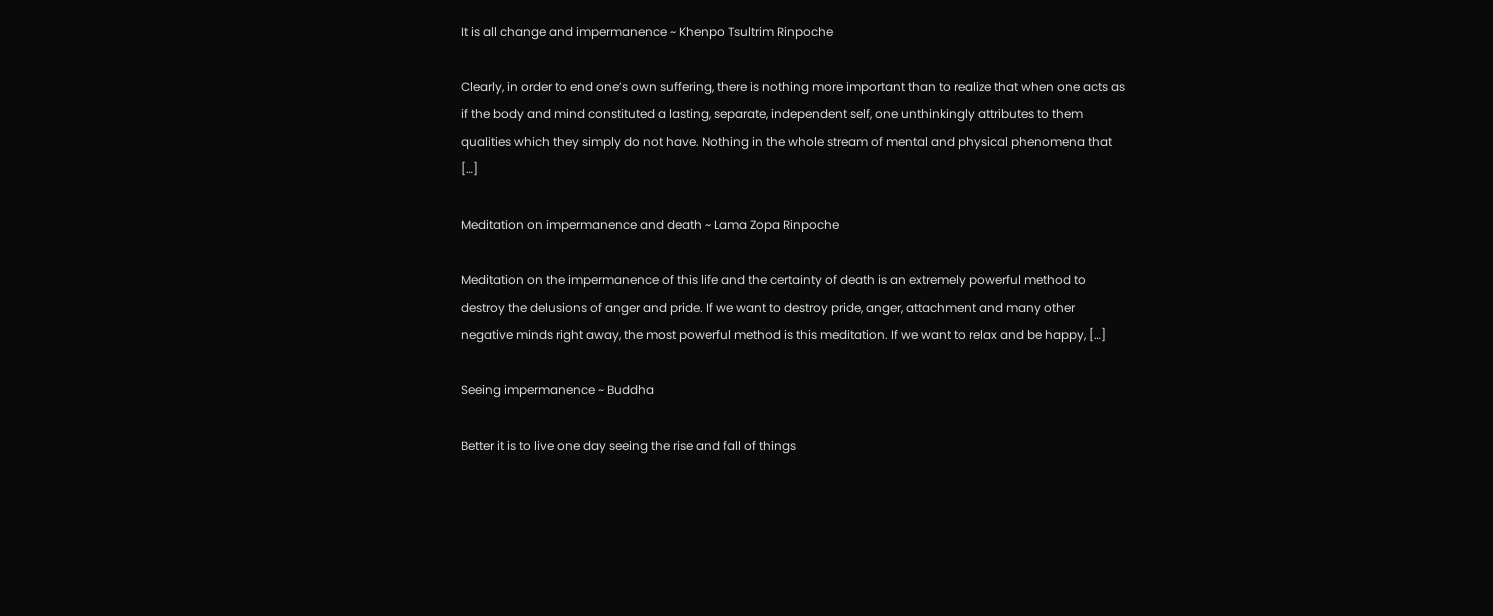It is all change and impermanence ~ Khenpo Tsultrim Rinpoche

Clearly, in order to end one’s own suffering, there is nothing more important than to realize that when one acts as if the body and mind constituted a lasting, separate, independent self, one unthinkingly attributes to them qualities which they simply do not have. Nothing in the whole stream of mental and physical phenomena that […]

Meditation on impermanence and death ~ Lama Zopa Rinpoche

Meditation on the impermanence of this life and the certainty of death is an extremely powerful method to destroy the delusions of anger and pride. If we want to destroy pride, anger, attachment and many other negative minds right away, the most powerful method is this meditation. If we want to relax and be happy, […]

Seeing impermanence ~ Buddha

Better it is to live one day seeing the rise and fall of things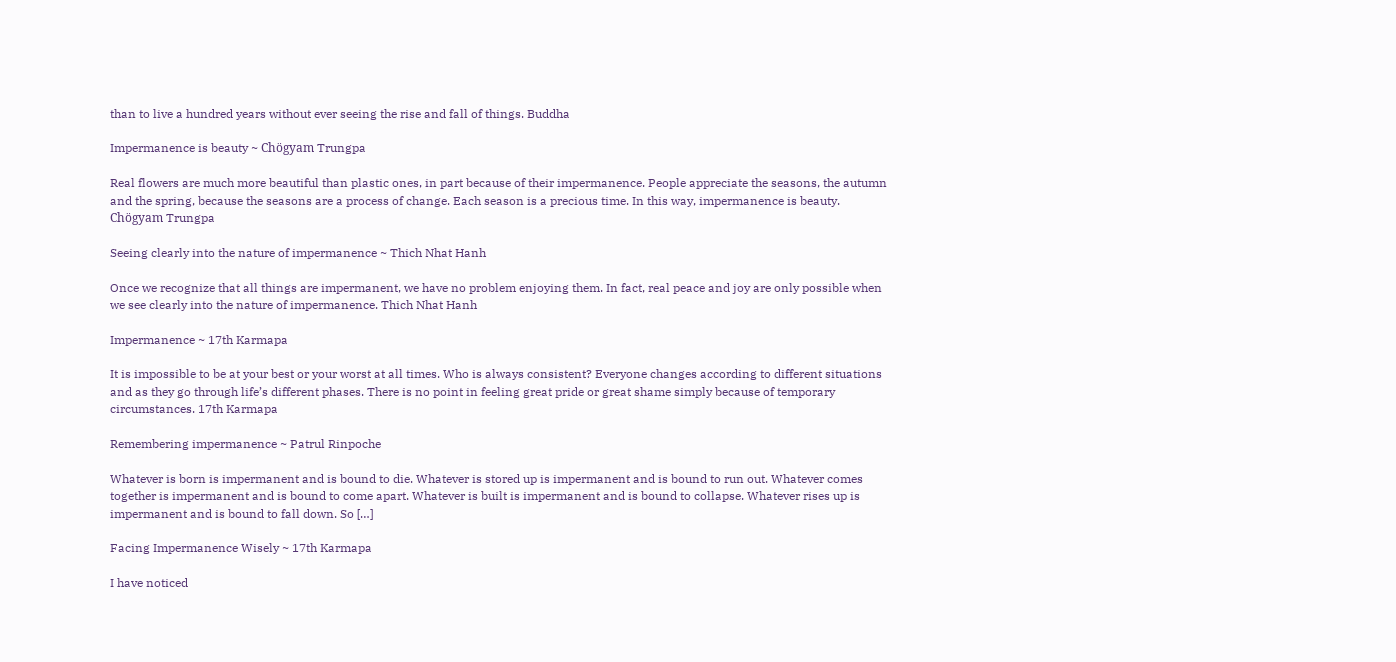than to live a hundred years without ever seeing the rise and fall of things. Buddha

Impermanence is beauty ~ Chögyam Trungpa

Real flowers are much more beautiful than plastic ones, in part because of their impermanence. People appreciate the seasons, the autumn and the spring, because the seasons are a process of change. Each season is a precious time. In this way, impermanence is beauty. Chögyam Trungpa

Seeing clearly into the nature of impermanence ~ Thich Nhat Hanh

Once we recognize that all things are impermanent, we have no problem enjoying them. In fact, real peace and joy are only possible when we see clearly into the nature of impermanence. Thich Nhat Hanh

Impermanence ~ 17th Karmapa

It is impossible to be at your best or your worst at all times. Who is always consistent? Everyone changes according to different situations and as they go through life’s different phases. There is no point in feeling great pride or great shame simply because of temporary circumstances. 17th Karmapa

Remembering impermanence ~ Patrul Rinpoche

Whatever is born is impermanent and is bound to die. Whatever is stored up is impermanent and is bound to run out. Whatever comes together is impermanent and is bound to come apart. Whatever is built is impermanent and is bound to collapse. Whatever rises up is impermanent and is bound to fall down. So […]

Facing Impermanence Wisely ~ 17th Karmapa

I have noticed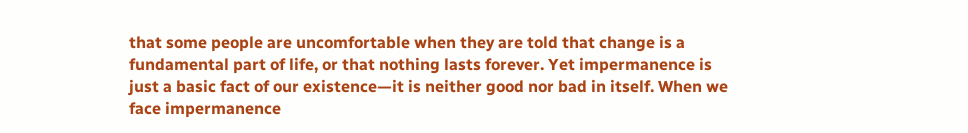that some people are uncomfortable when they are told that change is a fundamental part of life, or that nothing lasts forever. Yet impermanence is just a basic fact of our existence—it is neither good nor bad in itself. When we face impermanence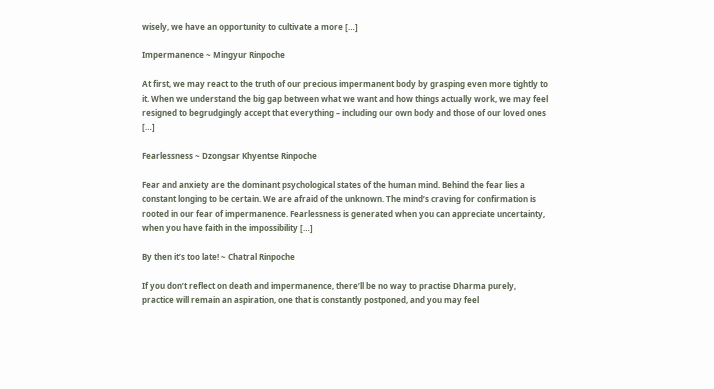wisely, we have an opportunity to cultivate a more […]

Impermanence ~ Mingyur Rinpoche

At first, we may react to the truth of our precious impermanent body by grasping even more tightly to it. When we understand the big gap between what we want and how things actually work, we may feel resigned to begrudgingly accept that everything – including our own body and those of our loved ones […]

Fearlessness ~ Dzongsar Khyentse Rinpoche

Fear and anxiety are the dominant psychological states of the human mind. Behind the fear lies a constant longing to be certain. We are afraid of the unknown. The mind’s craving for confirmation is rooted in our fear of impermanence. Fearlessness is generated when you can appreciate uncertainty, when you have faith in the impossibility […]

By then it’s too late! ~ Chatral Rinpoche

If you don’t reflect on death and impermanence, there’ll be no way to practise Dharma purely, practice will remain an aspiration, one that is constantly postponed, and you may feel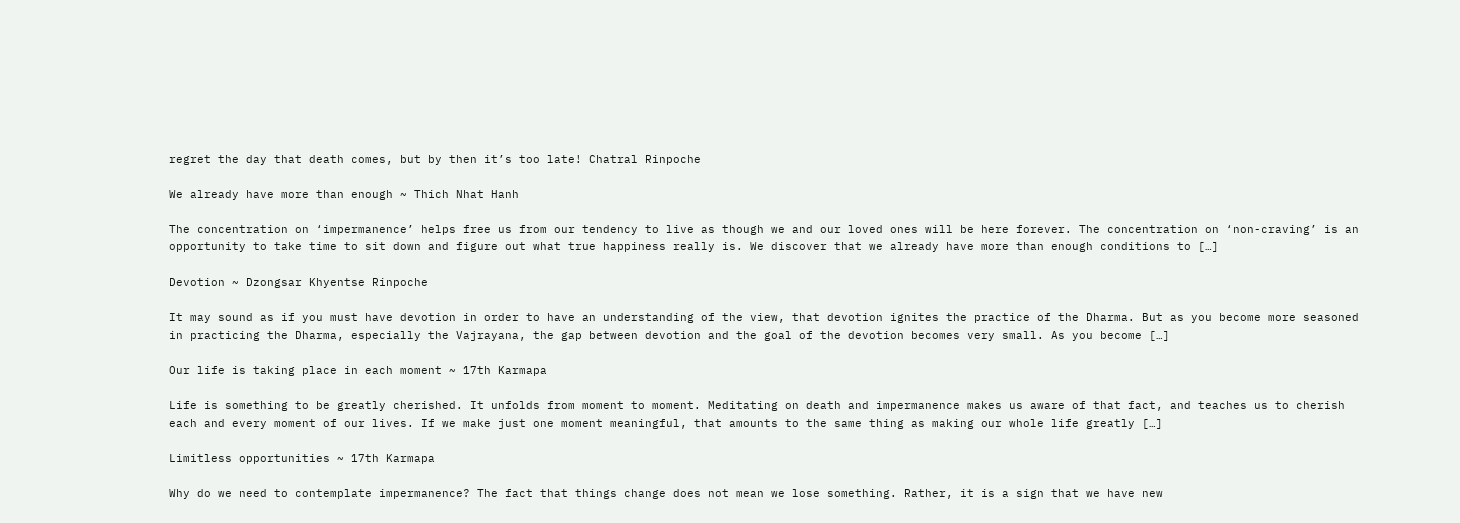regret the day that death comes, but by then it’s too late! Chatral Rinpoche

We already have more than enough ~ Thich Nhat Hanh

The concentration on ‘impermanence’ helps free us from our tendency to live as though we and our loved ones will be here forever. The concentration on ‘non-craving’ is an opportunity to take time to sit down and figure out what true happiness really is. We discover that we already have more than enough conditions to […]

Devotion ~ Dzongsar Khyentse Rinpoche

It may sound as if you must have devotion in order to have an understanding of the view, that devotion ignites the practice of the Dharma. But as you become more seasoned in practicing the Dharma, especially the Vajrayana, the gap between devotion and the goal of the devotion becomes very small. As you become […]

Our life is taking place in each moment ~ 17th Karmapa

Life is something to be greatly cherished. It unfolds from moment to moment. Meditating on death and impermanence makes us aware of that fact, and teaches us to cherish each and every moment of our lives. If we make just one moment meaningful, that amounts to the same thing as making our whole life greatly […]

Limitless opportunities ~ 17th Karmapa

Why do we need to contemplate impermanence? The fact that things change does not mean we lose something. Rather, it is a sign that we have new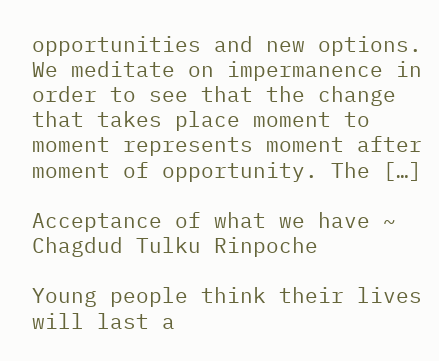opportunities and new options. We meditate on impermanence in order to see that the change that takes place moment to moment represents moment after moment of opportunity. The […]

Acceptance of what we have ~ Chagdud Tulku Rinpoche

Young people think their lives will last a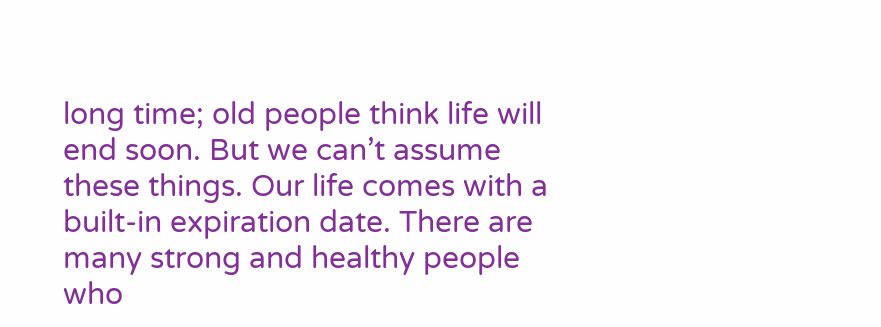long time; old people think life will end soon. But we can’t assume these things. Our life comes with a built-in expiration date. There are many strong and healthy people who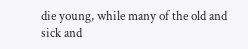die young, while many of the old and sick and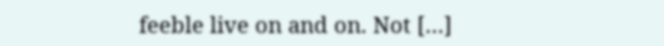feeble live on and on. Not […]